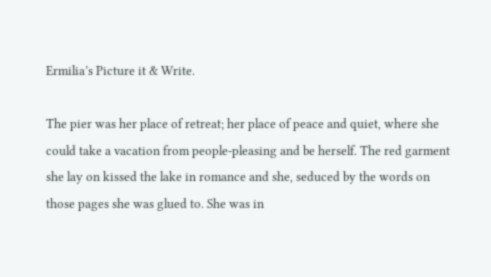Ermilia’s Picture it & Write.

The pier was her place of retreat; her place of peace and quiet, where she could take a vacation from people-pleasing and be herself. The red garment she lay on kissed the lake in romance and she, seduced by the words on those pages she was glued to. She was in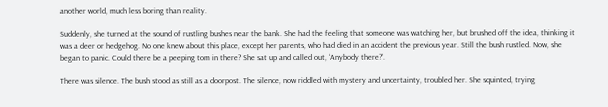another world, much less boring than reality.

Suddenly, she turned at the sound of rustling bushes near the bank. She had the feeling that someone was watching her, but brushed off the idea, thinking it was a deer or hedgehog. No one knew about this place, except her parents, who had died in an accident the previous year. Still the bush rustled. Now, she began to panic. Could there be a peeping tom in there? She sat up and called out, ‘Anybody there?’.

There was silence. The bush stood as still as a doorpost. The silence, now riddled with mystery and uncertainty, troubled her. She squinted, trying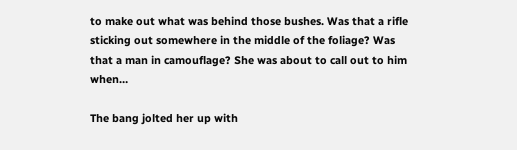to make out what was behind those bushes. Was that a rifle sticking out somewhere in the middle of the foliage? Was that a man in camouflage? She was about to call out to him when…

The bang jolted her up with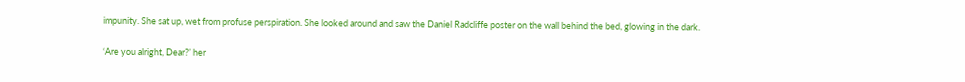impunity. She sat up, wet from profuse perspiration. She looked around and saw the Daniel Radcliffe poster on the wall behind the bed, glowing in the dark.

‘Are you alright, Dear?’ her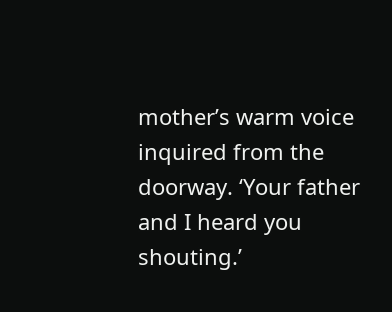mother’s warm voice inquired from the doorway. ‘Your father and I heard you shouting.’